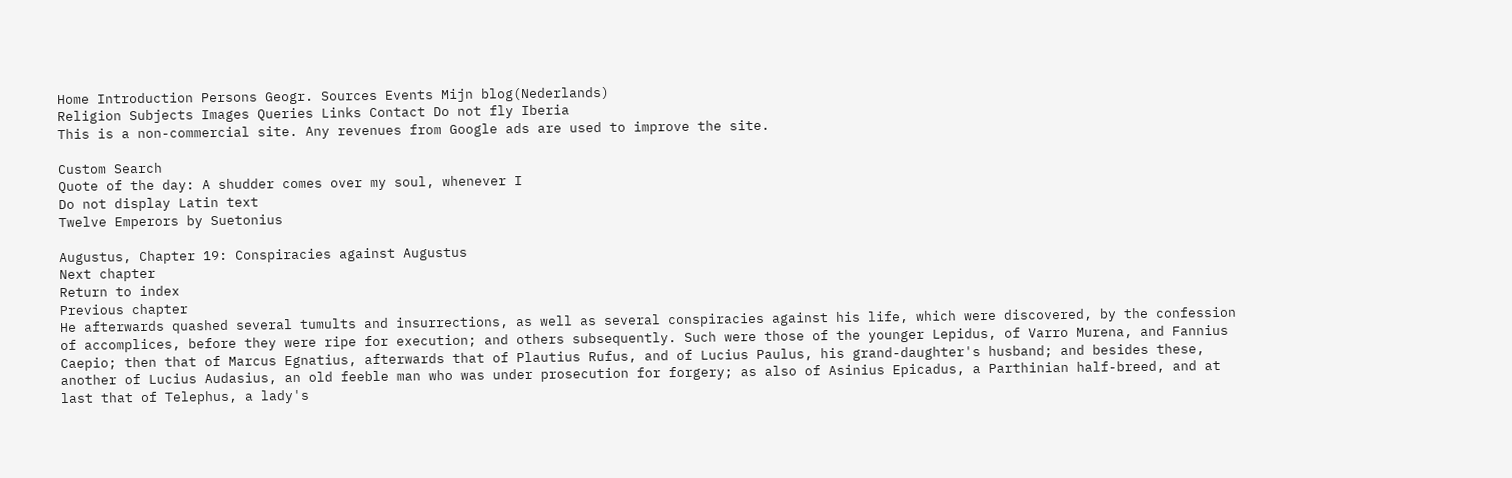Home Introduction Persons Geogr. Sources Events Mijn blog(Nederlands)
Religion Subjects Images Queries Links Contact Do not fly Iberia
This is a non-commercial site. Any revenues from Google ads are used to improve the site.

Custom Search
Quote of the day: A shudder comes over my soul, whenever I
Do not display Latin text
Twelve Emperors by Suetonius

Augustus, Chapter 19: Conspiracies against Augustus
Next chapter
Return to index
Previous chapter
He afterwards quashed several tumults and insurrections, as well as several conspiracies against his life, which were discovered, by the confession of accomplices, before they were ripe for execution; and others subsequently. Such were those of the younger Lepidus, of Varro Murena, and Fannius Caepio; then that of Marcus Egnatius, afterwards that of Plautius Rufus, and of Lucius Paulus, his grand-daughter's husband; and besides these, another of Lucius Audasius, an old feeble man who was under prosecution for forgery; as also of Asinius Epicadus, a Parthinian half-breed, and at last that of Telephus, a lady's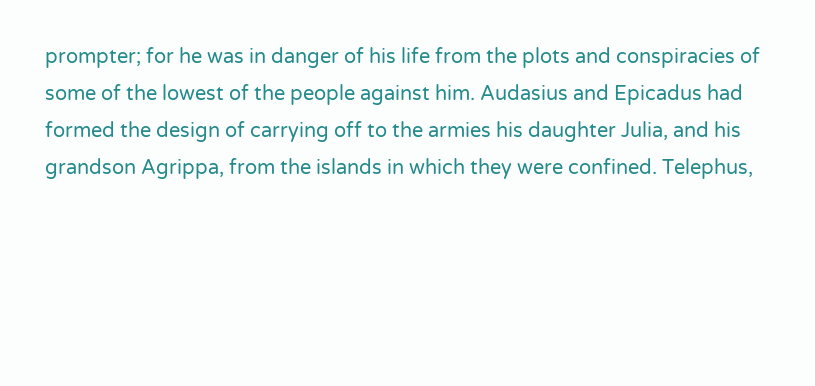prompter; for he was in danger of his life from the plots and conspiracies of some of the lowest of the people against him. Audasius and Epicadus had formed the design of carrying off to the armies his daughter Julia, and his grandson Agrippa, from the islands in which they were confined. Telephus,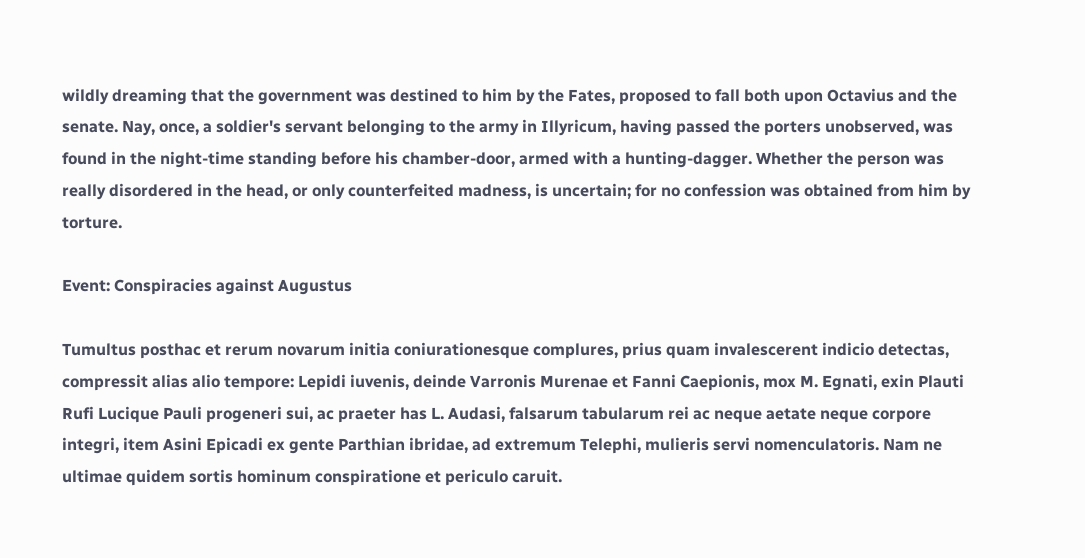wildly dreaming that the government was destined to him by the Fates, proposed to fall both upon Octavius and the senate. Nay, once, a soldier's servant belonging to the army in Illyricum, having passed the porters unobserved, was found in the night-time standing before his chamber-door, armed with a hunting-dagger. Whether the person was really disordered in the head, or only counterfeited madness, is uncertain; for no confession was obtained from him by torture.

Event: Conspiracies against Augustus

Tumultus posthac et rerum novarum initia coniurationesque complures, prius quam invalescerent indicio detectas, compressit alias alio tempore: Lepidi iuvenis, deinde Varronis Murenae et Fanni Caepionis, mox M. Egnati, exin Plauti Rufi Lucique Pauli progeneri sui, ac praeter has L. Audasi, falsarum tabularum rei ac neque aetate neque corpore integri, item Asini Epicadi ex gente Parthian ibridae, ad extremum Telephi, mulieris servi nomenculatoris. Nam ne ultimae quidem sortis hominum conspiratione et periculo caruit.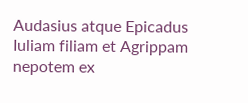Audasius atque Epicadus Iuliam filiam et Agrippam nepotem ex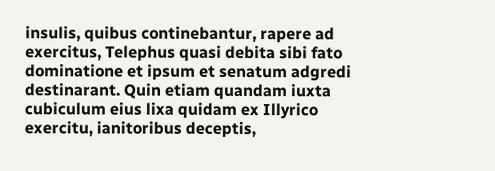insulis, quibus continebantur, rapere ad exercitus, Telephus quasi debita sibi fato dominatione et ipsum et senatum adgredi destinarant. Quin etiam quandam iuxta cubiculum eius lixa quidam ex Illyrico exercitu, ianitoribus deceptis,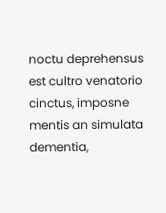noctu deprehensus est cultro venatorio cinctus, imposne mentis an simulata dementia,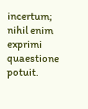incertum; nihil enim exprimi quaestione potuit.